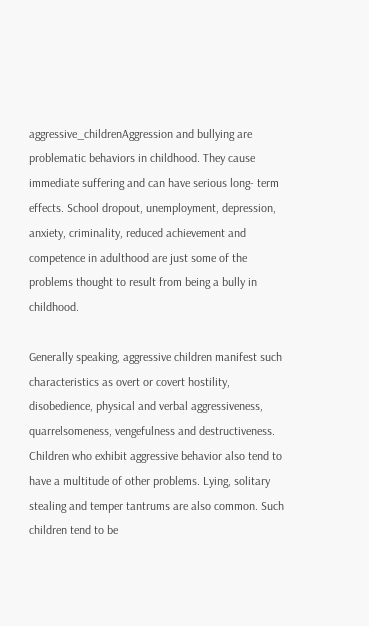aggressive_childrenAggression and bullying are problematic behaviors in childhood. They cause immediate suffering and can have serious long- term effects. School dropout, unemployment, depression, anxiety, criminality, reduced achievement and competence in adulthood are just some of the problems thought to result from being a bully in childhood.

Generally speaking, aggressive children manifest such characteristics as overt or covert hostility, disobedience, physical and verbal aggressiveness, quarrelsomeness, vengefulness and destructiveness. Children who exhibit aggressive behavior also tend to have a multitude of other problems. Lying, solitary stealing and temper tantrums are also common. Such children tend to be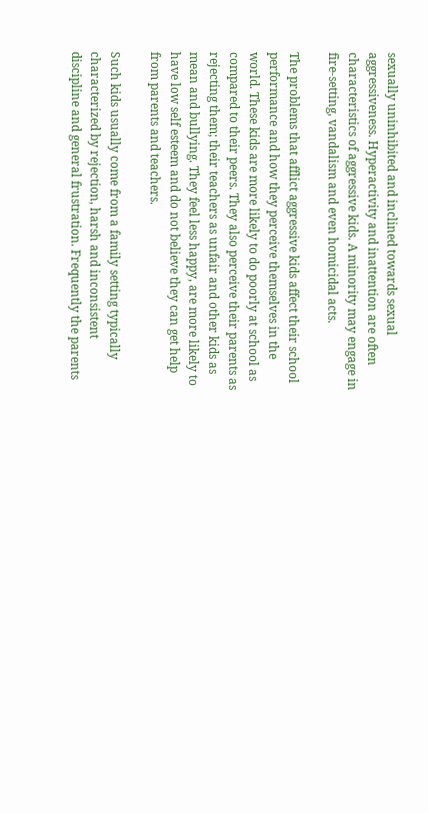sexually uninhibited and inclined towards sexual aggressiveness. Hyperactivity and inattention are often characteristics of aggressive kids. A minority may engage in fire-setting, vandalism and even homicidal acts.

The problems that afflict aggressive kids affect their school performance and how they perceive themselves in the world. These kids are more likely to do poorly at school as compared to their peers. They also perceive their parents as rejecting them; their teachers as unfair and other kids as mean and bullying. They feel less happy, are more likely to have low self esteem and do not believe they can get help from parents and teachers.

Such kids usually come from a family setting typically characterized by rejection, harsh and inconsistent discipline and general frustration. Frequently the parents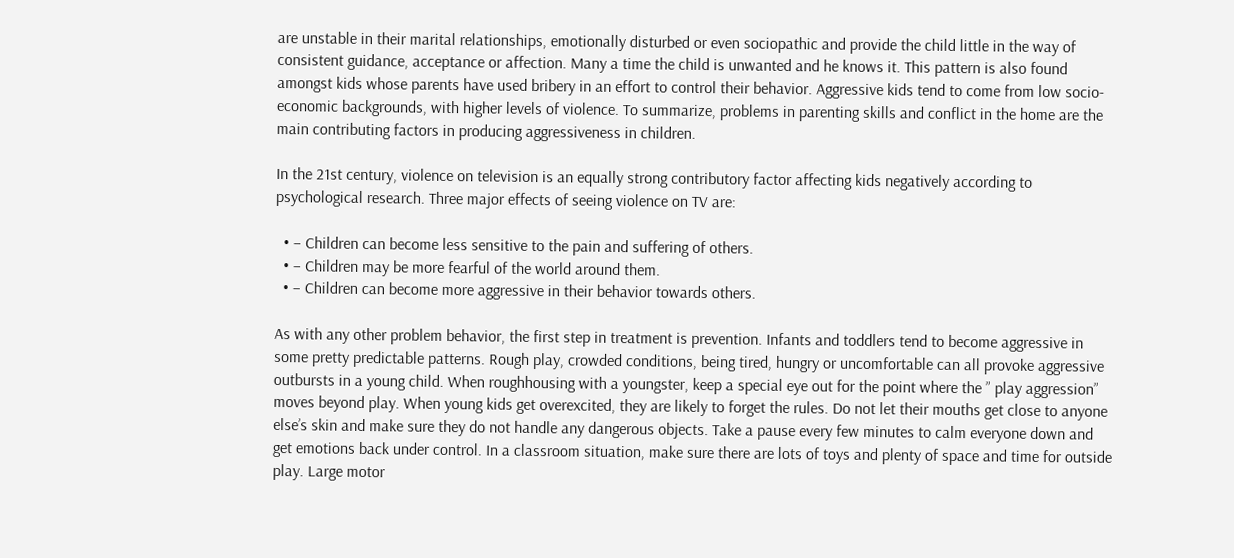are unstable in their marital relationships, emotionally disturbed or even sociopathic and provide the child little in the way of consistent guidance, acceptance or affection. Many a time the child is unwanted and he knows it. This pattern is also found amongst kids whose parents have used bribery in an effort to control their behavior. Aggressive kids tend to come from low socio-economic backgrounds, with higher levels of violence. To summarize, problems in parenting skills and conflict in the home are the main contributing factors in producing aggressiveness in children.

In the 21st century, violence on television is an equally strong contributory factor affecting kids negatively according to psychological research. Three major effects of seeing violence on TV are:

  • – Children can become less sensitive to the pain and suffering of others.
  • – Children may be more fearful of the world around them.
  • – Children can become more aggressive in their behavior towards others.

As with any other problem behavior, the first step in treatment is prevention. Infants and toddlers tend to become aggressive in some pretty predictable patterns. Rough play, crowded conditions, being tired, hungry or uncomfortable can all provoke aggressive outbursts in a young child. When roughhousing with a youngster, keep a special eye out for the point where the ” play aggression” moves beyond play. When young kids get overexcited, they are likely to forget the rules. Do not let their mouths get close to anyone else’s skin and make sure they do not handle any dangerous objects. Take a pause every few minutes to calm everyone down and get emotions back under control. In a classroom situation, make sure there are lots of toys and plenty of space and time for outside play. Large motor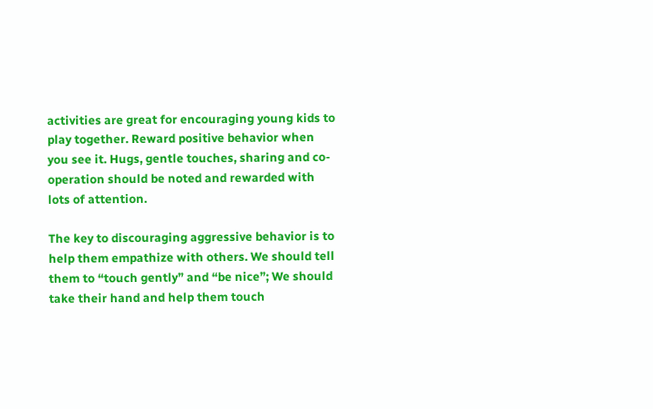activities are great for encouraging young kids to play together. Reward positive behavior when you see it. Hugs, gentle touches, sharing and co-operation should be noted and rewarded with lots of attention.

The key to discouraging aggressive behavior is to help them empathize with others. We should tell them to “touch gently” and “be nice”; We should take their hand and help them touch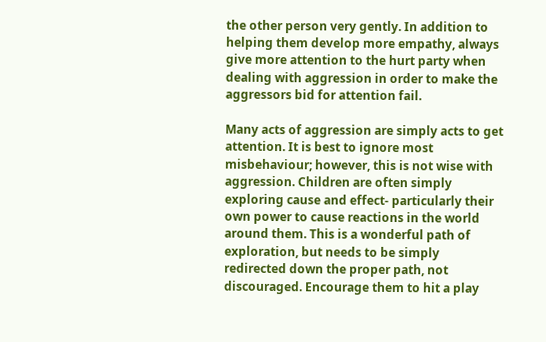the other person very gently. In addition to helping them develop more empathy, always give more attention to the hurt party when dealing with aggression in order to make the aggressors bid for attention fail.

Many acts of aggression are simply acts to get attention. It is best to ignore most misbehaviour; however, this is not wise with aggression. Children are often simply exploring cause and effect- particularly their own power to cause reactions in the world around them. This is a wonderful path of exploration, but needs to be simply redirected down the proper path, not discouraged. Encourage them to hit a play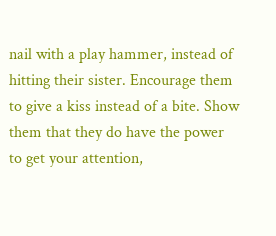nail with a play hammer, instead of hitting their sister. Encourage them to give a kiss instead of a bite. Show them that they do have the power to get your attention,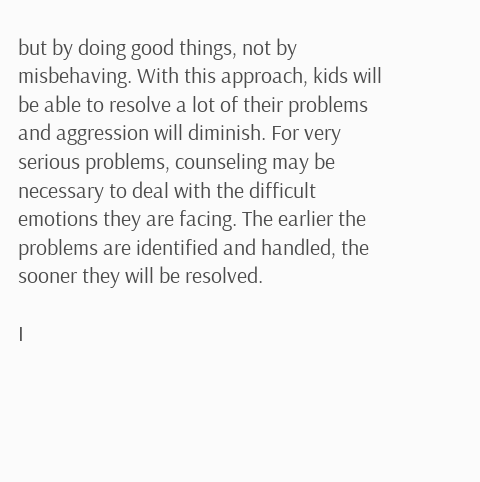but by doing good things, not by misbehaving. With this approach, kids will be able to resolve a lot of their problems and aggression will diminish. For very serious problems, counseling may be necessary to deal with the difficult emotions they are facing. The earlier the problems are identified and handled, the sooner they will be resolved.

I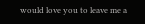would love you to leave me a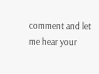comment and let me hear your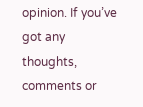opinion. If you’ve got any thoughts, comments or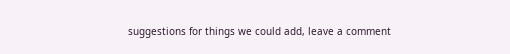suggestions for things we could add, leave a comment